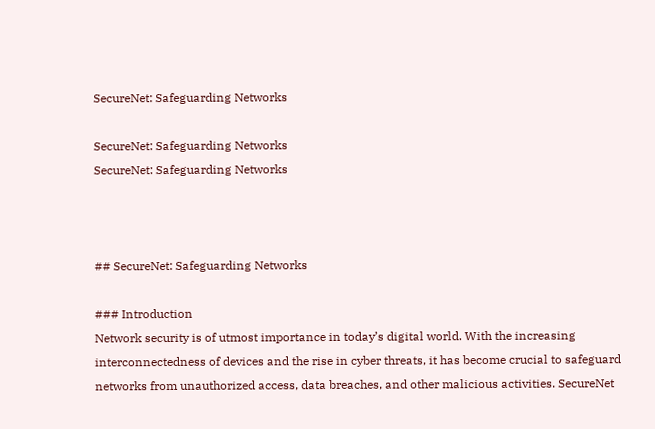SecureNet: Safeguarding Networks

SecureNet: Safeguarding Networks
SecureNet: Safeguarding Networks



## SecureNet: Safeguarding Networks

### Introduction
Network security is of utmost importance in today’s digital world. With the increasing interconnectedness of devices and the rise in cyber threats, it has become crucial to safeguard networks from unauthorized access, data breaches, and other malicious activities. SecureNet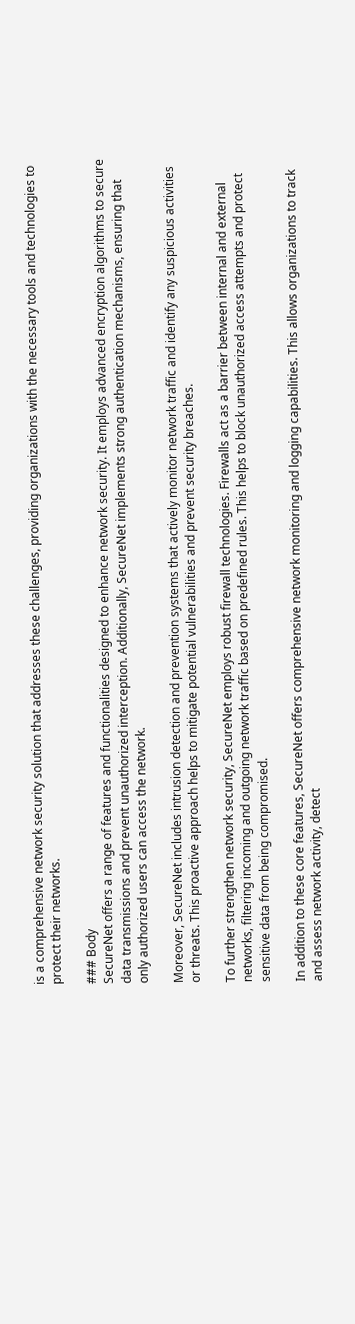is a comprehensive network security solution that addresses these challenges, providing organizations with the necessary tools and technologies to protect their networks.

### Body
SecureNet offers a range of features and functionalities designed to enhance network security. It employs advanced encryption algorithms to secure data transmissions and prevent unauthorized interception. Additionally, SecureNet implements strong authentication mechanisms, ensuring that only authorized users can access the network.

Moreover, SecureNet includes intrusion detection and prevention systems that actively monitor network traffic and identify any suspicious activities or threats. This proactive approach helps to mitigate potential vulnerabilities and prevent security breaches.

To further strengthen network security, SecureNet employs robust firewall technologies. Firewalls act as a barrier between internal and external networks, filtering incoming and outgoing network traffic based on predefined rules. This helps to block unauthorized access attempts and protect sensitive data from being compromised.

In addition to these core features, SecureNet offers comprehensive network monitoring and logging capabilities. This allows organizations to track and assess network activity, detect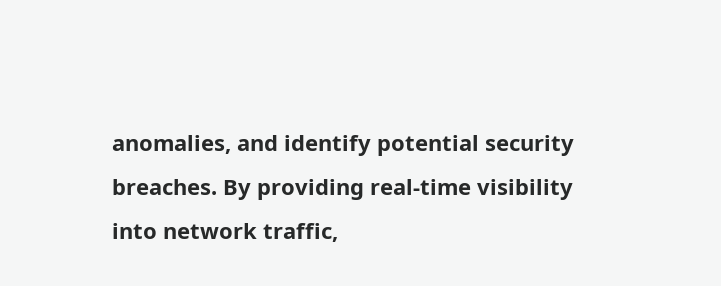anomalies, and identify potential security breaches. By providing real-time visibility into network traffic,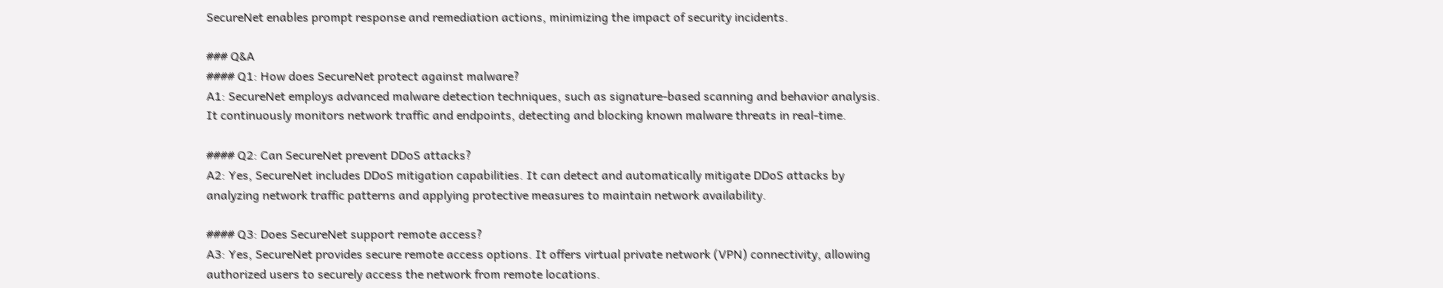SecureNet enables prompt response and remediation actions, minimizing the impact of security incidents.

### Q&A
#### Q1: How does SecureNet protect against malware?
A1: SecureNet employs advanced malware detection techniques, such as signature-based scanning and behavior analysis. It continuously monitors network traffic and endpoints, detecting and blocking known malware threats in real-time.

#### Q2: Can SecureNet prevent DDoS attacks?
A2: Yes, SecureNet includes DDoS mitigation capabilities. It can detect and automatically mitigate DDoS attacks by analyzing network traffic patterns and applying protective measures to maintain network availability.

#### Q3: Does SecureNet support remote access?
A3: Yes, SecureNet provides secure remote access options. It offers virtual private network (VPN) connectivity, allowing authorized users to securely access the network from remote locations.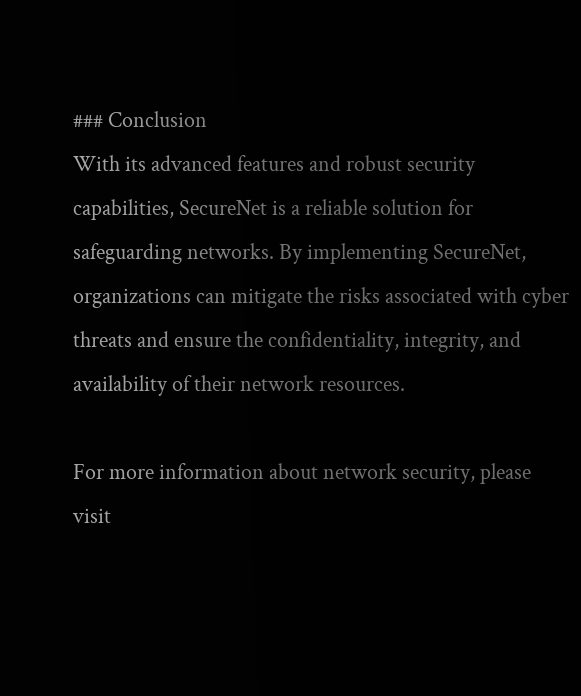### Conclusion
With its advanced features and robust security capabilities, SecureNet is a reliable solution for safeguarding networks. By implementing SecureNet, organizations can mitigate the risks associated with cyber threats and ensure the confidentiality, integrity, and availability of their network resources.

For more information about network security, please visit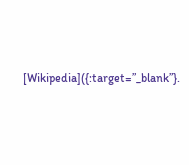[Wikipedia]({:target=”_blank”}.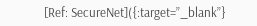[Ref: SecureNet]({:target=”_blank”}